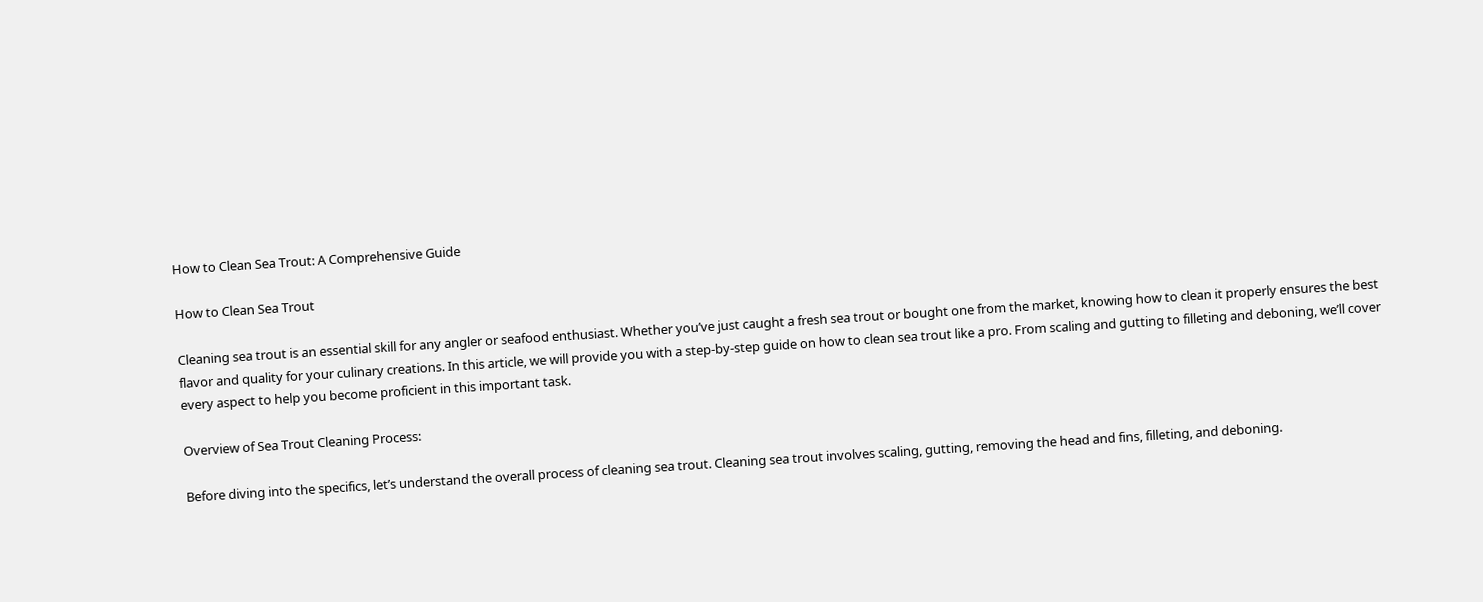How to Clean Sea Trout: A Comprehensive Guide

How to Clean Sea Trout

Cleaning sea trout is an essential skill for any angler or seafood enthusiast. Whether you’ve just caught a fresh sea trout or bought one from the market, knowing how to clean it properly ensures the best flavor and quality for your culinary creations. In this article, we will provide you with a step-by-step guide on how to clean sea trout like a pro. From scaling and gutting to filleting and deboning, we’ll cover every aspect to help you become proficient in this important task.

Overview of Sea Trout Cleaning Process:

Before diving into the specifics, let’s understand the overall process of cleaning sea trout. Cleaning sea trout involves scaling, gutting, removing the head and fins, filleting, and deboning.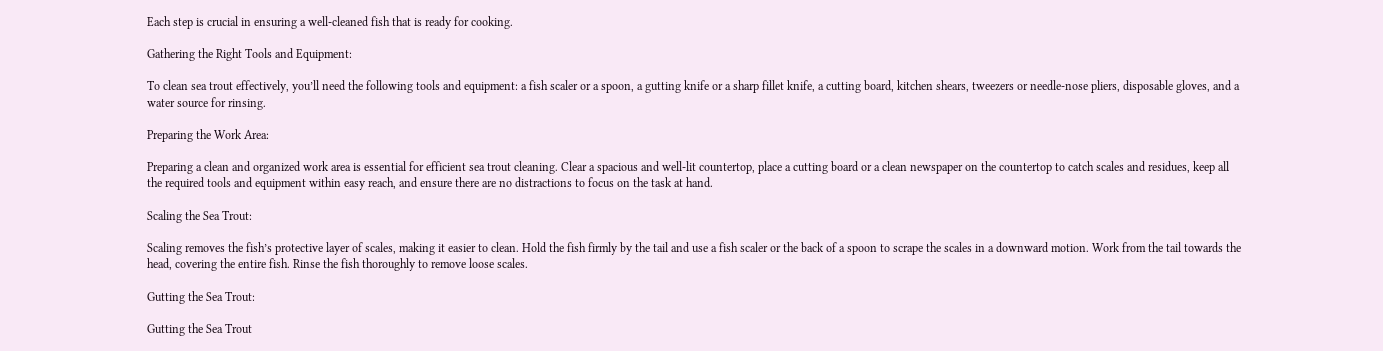Each step is crucial in ensuring a well-cleaned fish that is ready for cooking.

Gathering the Right Tools and Equipment:

To clean sea trout effectively, you’ll need the following tools and equipment: a fish scaler or a spoon, a gutting knife or a sharp fillet knife, a cutting board, kitchen shears, tweezers or needle-nose pliers, disposable gloves, and a water source for rinsing.

Preparing the Work Area:

Preparing a clean and organized work area is essential for efficient sea trout cleaning. Clear a spacious and well-lit countertop, place a cutting board or a clean newspaper on the countertop to catch scales and residues, keep all the required tools and equipment within easy reach, and ensure there are no distractions to focus on the task at hand.

Scaling the Sea Trout:

Scaling removes the fish’s protective layer of scales, making it easier to clean. Hold the fish firmly by the tail and use a fish scaler or the back of a spoon to scrape the scales in a downward motion. Work from the tail towards the head, covering the entire fish. Rinse the fish thoroughly to remove loose scales.

Gutting the Sea Trout:

Gutting the Sea Trout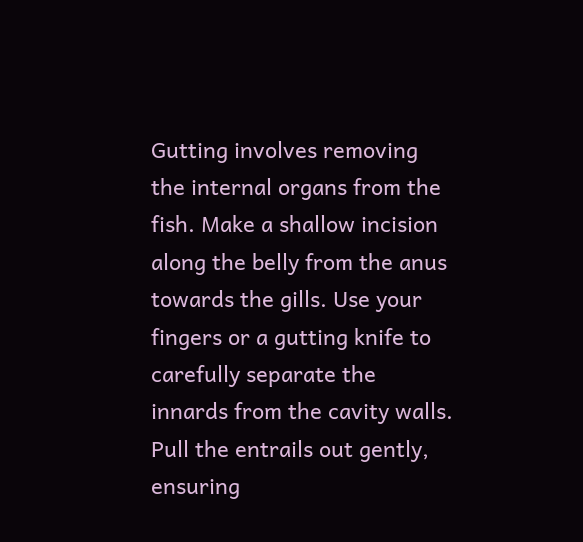Gutting involves removing the internal organs from the fish. Make a shallow incision along the belly from the anus towards the gills. Use your fingers or a gutting knife to carefully separate the innards from the cavity walls. Pull the entrails out gently, ensuring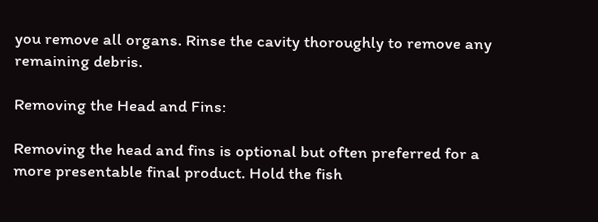you remove all organs. Rinse the cavity thoroughly to remove any remaining debris.

Removing the Head and Fins:

Removing the head and fins is optional but often preferred for a more presentable final product. Hold the fish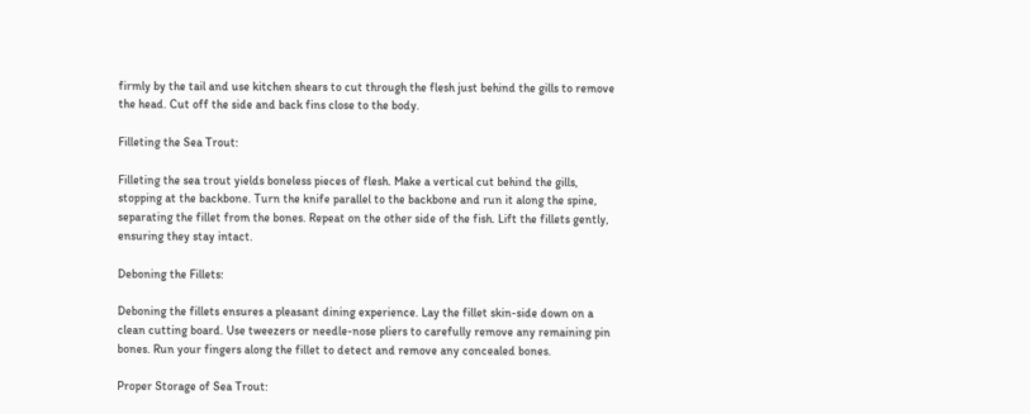firmly by the tail and use kitchen shears to cut through the flesh just behind the gills to remove the head. Cut off the side and back fins close to the body.

Filleting the Sea Trout:

Filleting the sea trout yields boneless pieces of flesh. Make a vertical cut behind the gills, stopping at the backbone. Turn the knife parallel to the backbone and run it along the spine, separating the fillet from the bones. Repeat on the other side of the fish. Lift the fillets gently, ensuring they stay intact.

Deboning the Fillets:

Deboning the fillets ensures a pleasant dining experience. Lay the fillet skin-side down on a clean cutting board. Use tweezers or needle-nose pliers to carefully remove any remaining pin bones. Run your fingers along the fillet to detect and remove any concealed bones.

Proper Storage of Sea Trout: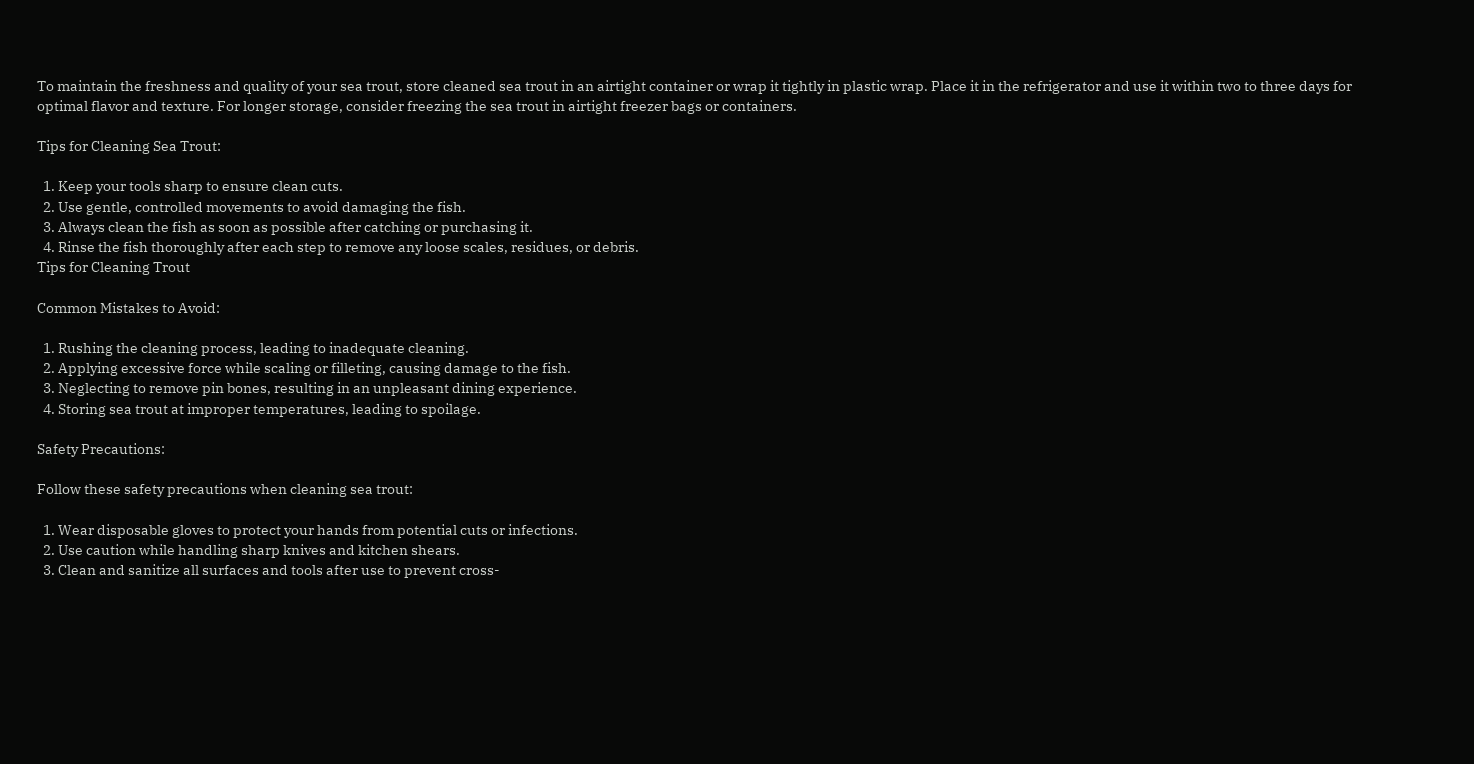To maintain the freshness and quality of your sea trout, store cleaned sea trout in an airtight container or wrap it tightly in plastic wrap. Place it in the refrigerator and use it within two to three days for optimal flavor and texture. For longer storage, consider freezing the sea trout in airtight freezer bags or containers.

Tips for Cleaning Sea Trout:

  1. Keep your tools sharp to ensure clean cuts.
  2. Use gentle, controlled movements to avoid damaging the fish.
  3. Always clean the fish as soon as possible after catching or purchasing it.
  4. Rinse the fish thoroughly after each step to remove any loose scales, residues, or debris.
Tips for Cleaning Trout

Common Mistakes to Avoid:

  1. Rushing the cleaning process, leading to inadequate cleaning.
  2. Applying excessive force while scaling or filleting, causing damage to the fish.
  3. Neglecting to remove pin bones, resulting in an unpleasant dining experience.
  4. Storing sea trout at improper temperatures, leading to spoilage.

Safety Precautions:

Follow these safety precautions when cleaning sea trout:

  1. Wear disposable gloves to protect your hands from potential cuts or infections.
  2. Use caution while handling sharp knives and kitchen shears.
  3. Clean and sanitize all surfaces and tools after use to prevent cross-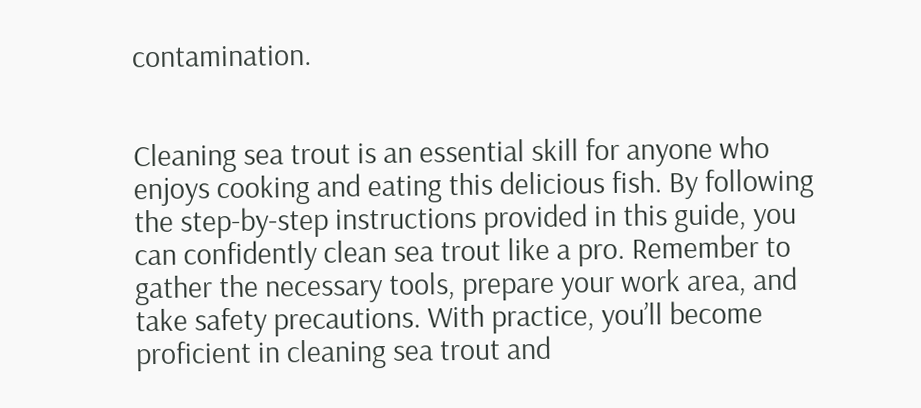contamination.


Cleaning sea trout is an essential skill for anyone who enjoys cooking and eating this delicious fish. By following the step-by-step instructions provided in this guide, you can confidently clean sea trout like a pro. Remember to gather the necessary tools, prepare your work area, and take safety precautions. With practice, you’ll become proficient in cleaning sea trout and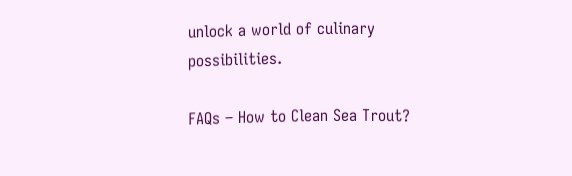unlock a world of culinary possibilities.

FAQs – How to Clean Sea Trout?